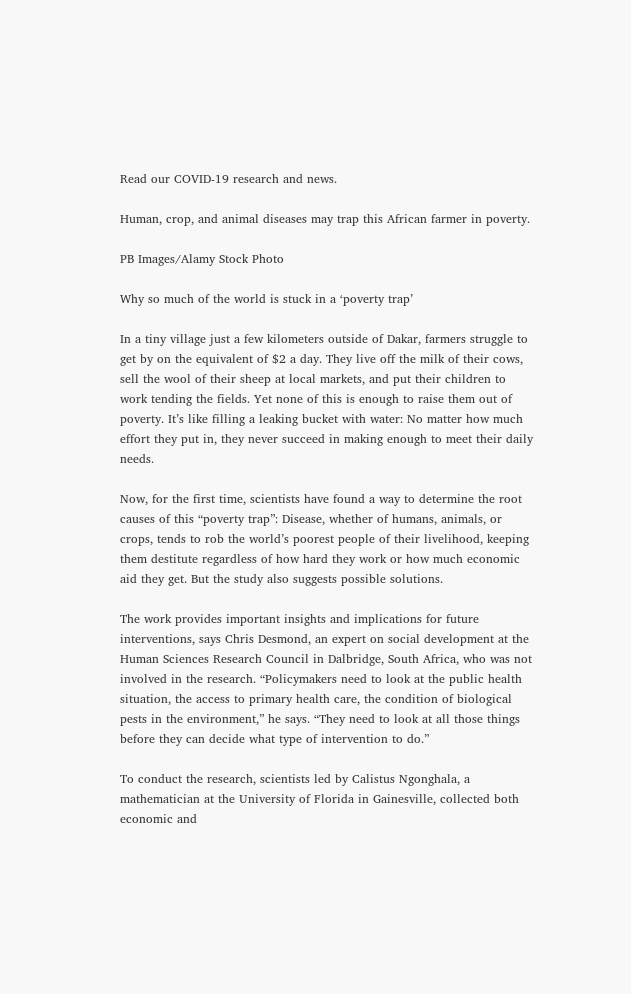Read our COVID-19 research and news.

Human, crop, and animal diseases may trap this African farmer in poverty.

PB Images/Alamy Stock Photo

Why so much of the world is stuck in a ‘poverty trap’

In a tiny village just a few kilometers outside of Dakar, farmers struggle to get by on the equivalent of $2 a day. They live off the milk of their cows, sell the wool of their sheep at local markets, and put their children to work tending the fields. Yet none of this is enough to raise them out of poverty. It’s like filling a leaking bucket with water: No matter how much effort they put in, they never succeed in making enough to meet their daily needs.

Now, for the first time, scientists have found a way to determine the root causes of this “poverty trap”: Disease, whether of humans, animals, or crops, tends to rob the world’s poorest people of their livelihood, keeping them destitute regardless of how hard they work or how much economic aid they get. But the study also suggests possible solutions.

The work provides important insights and implications for future interventions, says Chris Desmond, an expert on social development at the Human Sciences Research Council in Dalbridge, South Africa, who was not involved in the research. “Policymakers need to look at the public health situation, the access to primary health care, the condition of biological pests in the environment,” he says. “They need to look at all those things before they can decide what type of intervention to do.”

To conduct the research, scientists led by Calistus Ngonghala, a mathematician at the University of Florida in Gainesville, collected both economic and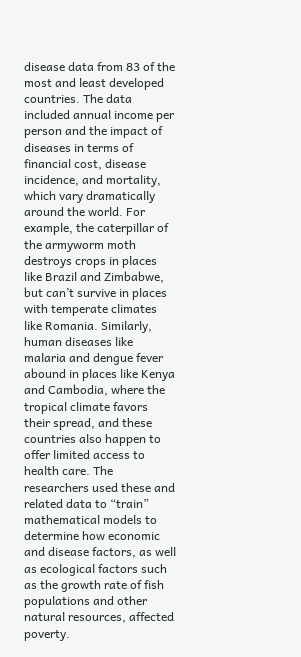disease data from 83 of the most and least developed countries. The data included annual income per person and the impact of diseases in terms of financial cost, disease incidence, and mortality, which vary dramatically around the world. For example, the caterpillar of the armyworm moth destroys crops in places like Brazil and Zimbabwe, but can’t survive in places with temperate climates like Romania. Similarly, human diseases like malaria and dengue fever abound in places like Kenya and Cambodia, where the tropical climate favors their spread, and these countries also happen to offer limited access to health care. The researchers used these and related data to “train” mathematical models to determine how economic and disease factors, as well as ecological factors such as the growth rate of fish populations and other natural resources, affected poverty.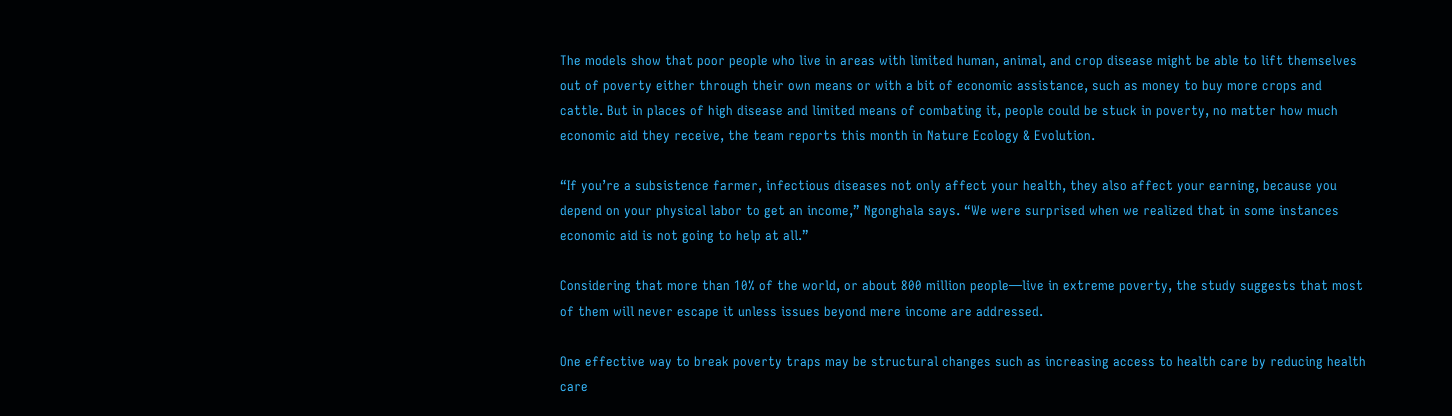The models show that poor people who live in areas with limited human, animal, and crop disease might be able to lift themselves out of poverty either through their own means or with a bit of economic assistance, such as money to buy more crops and cattle. But in places of high disease and limited means of combating it, people could be stuck in poverty, no matter how much economic aid they receive, the team reports this month in Nature Ecology & Evolution.

“If you’re a subsistence farmer, infectious diseases not only affect your health, they also affect your earning, because you depend on your physical labor to get an income,” Ngonghala says. “We were surprised when we realized that in some instances economic aid is not going to help at all.”

Considering that more than 10% of the world, or about 800 million people—live in extreme poverty, the study suggests that most of them will never escape it unless issues beyond mere income are addressed.

One effective way to break poverty traps may be structural changes such as increasing access to health care by reducing health care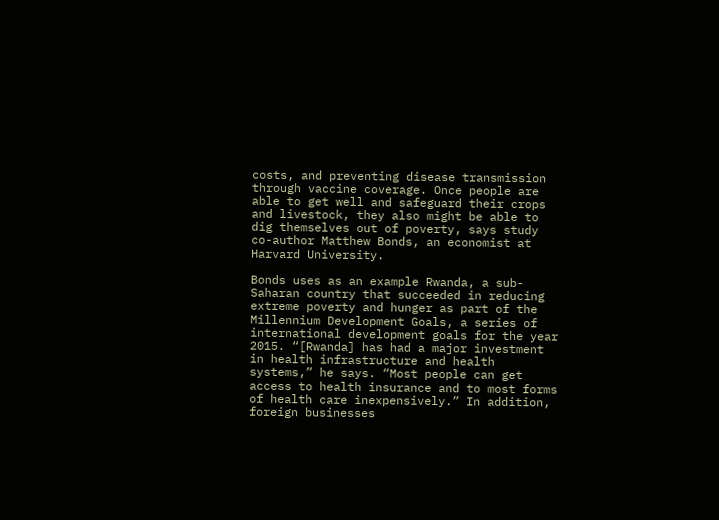costs, and preventing disease transmission through vaccine coverage. Once people are able to get well and safeguard their crops and livestock, they also might be able to dig themselves out of poverty, says study co-author Matthew Bonds, an economist at Harvard University.

Bonds uses as an example Rwanda, a sub-Saharan country that succeeded in reducing extreme poverty and hunger as part of the Millennium Development Goals, a series of international development goals for the year 2015. “[Rwanda] has had a major investment in health infrastructure and health systems,” he says. “Most people can get access to health insurance and to most forms of health care inexpensively.” In addition, foreign businesses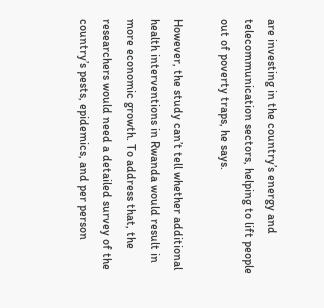are investing in the country’s energy and telecommunication sectors, helping to lift people out of poverty traps, he says.

However, the study can’t tell whether additional health interventions in Rwanda would result in more economic growth. To address that, the researchers would need a detailed survey of the country’s pests, epidemics, and per person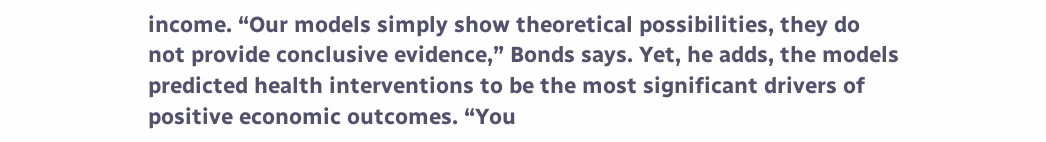income. “Our models simply show theoretical possibilities, they do not provide conclusive evidence,” Bonds says. Yet, he adds, the models predicted health interventions to be the most significant drivers of positive economic outcomes. “You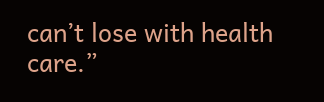can’t lose with health care.”